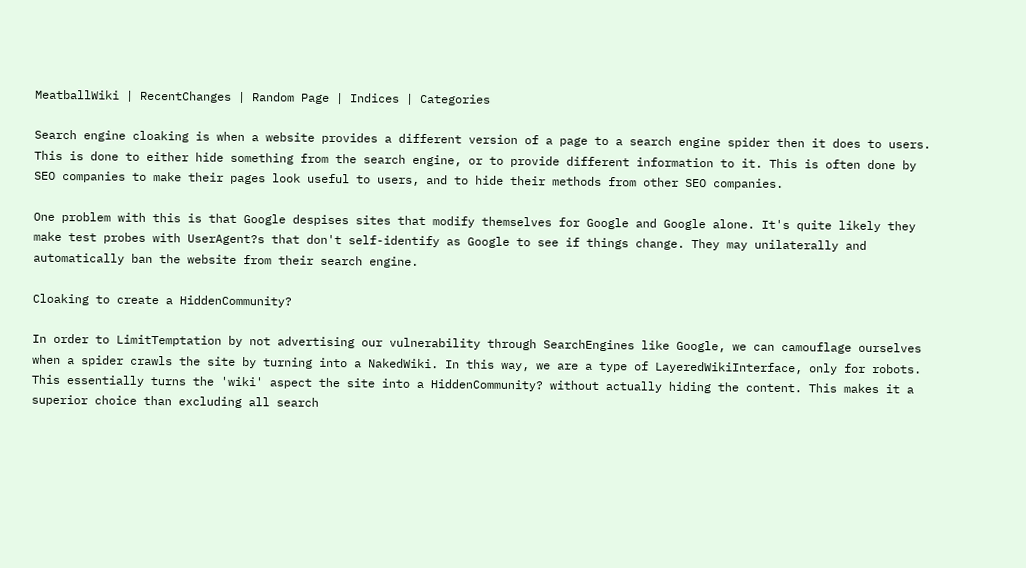MeatballWiki | RecentChanges | Random Page | Indices | Categories

Search engine cloaking is when a website provides a different version of a page to a search engine spider then it does to users. This is done to either hide something from the search engine, or to provide different information to it. This is often done by SEO companies to make their pages look useful to users, and to hide their methods from other SEO companies.

One problem with this is that Google despises sites that modify themselves for Google and Google alone. It's quite likely they make test probes with UserAgent?s that don't self-identify as Google to see if things change. They may unilaterally and automatically ban the website from their search engine.

Cloaking to create a HiddenCommunity?

In order to LimitTemptation by not advertising our vulnerability through SearchEngines like Google, we can camouflage ourselves when a spider crawls the site by turning into a NakedWiki. In this way, we are a type of LayeredWikiInterface, only for robots. This essentially turns the 'wiki' aspect the site into a HiddenCommunity? without actually hiding the content. This makes it a superior choice than excluding all search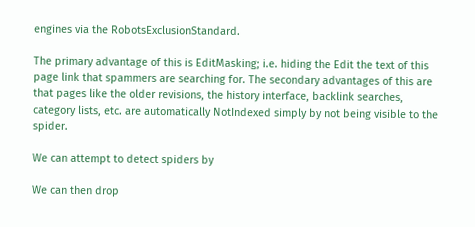engines via the RobotsExclusionStandard.

The primary advantage of this is EditMasking; i.e. hiding the Edit the text of this page link that spammers are searching for. The secondary advantages of this are that pages like the older revisions, the history interface, backlink searches, category lists, etc. are automatically NotIndexed simply by not being visible to the spider.

We can attempt to detect spiders by

We can then drop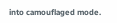into camouflaged mode.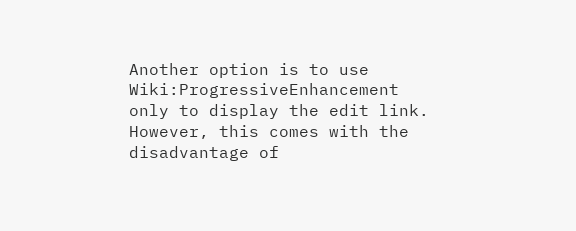Another option is to use Wiki:ProgressiveEnhancement only to display the edit link. However, this comes with the disadvantage of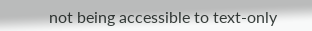not being accessible to text-only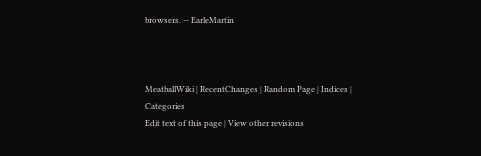browsers. -- EarleMartin



MeatballWiki | RecentChanges | Random Page | Indices | Categories
Edit text of this page | View other revisions